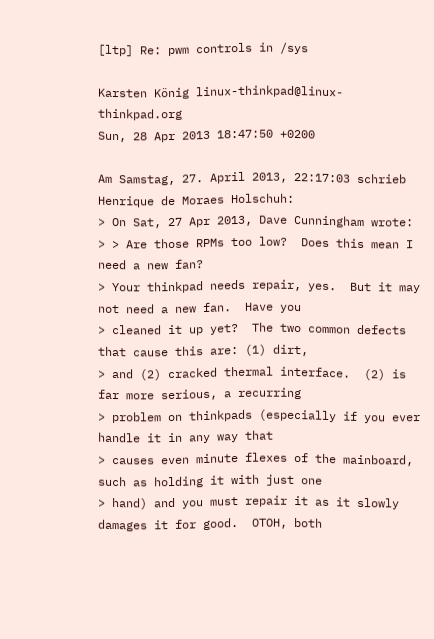[ltp] Re: pwm controls in /sys

Karsten König linux-thinkpad@linux-thinkpad.org
Sun, 28 Apr 2013 18:47:50 +0200

Am Samstag, 27. April 2013, 22:17:03 schrieb Henrique de Moraes Holschuh:
> On Sat, 27 Apr 2013, Dave Cunningham wrote:
> > Are those RPMs too low?  Does this mean I need a new fan?
> Your thinkpad needs repair, yes.  But it may not need a new fan.  Have you
> cleaned it up yet?  The two common defects that cause this are: (1) dirt,
> and (2) cracked thermal interface.  (2) is far more serious, a recurring
> problem on thinkpads (especially if you ever handle it in any way that
> causes even minute flexes of the mainboard, such as holding it with just one
> hand) and you must repair it as it slowly damages it for good.  OTOH, both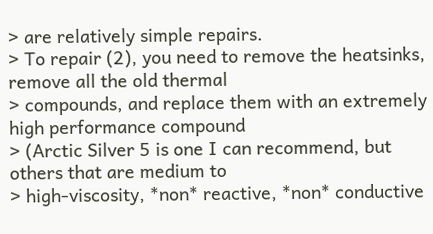> are relatively simple repairs.
> To repair (2), you need to remove the heatsinks, remove all the old thermal
> compounds, and replace them with an extremely high performance compound
> (Arctic Silver 5 is one I can recommend, but others that are medium to
> high-viscosity, *non* reactive, *non* conductive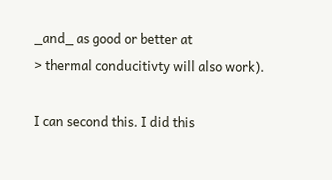_and_ as good or better at
> thermal conducitivty will also work).

I can second this. I did this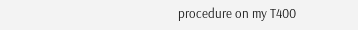procedure on my T400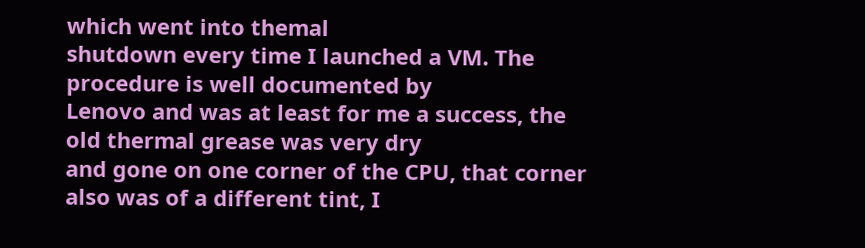which went into themal
shutdown every time I launched a VM. The procedure is well documented by
Lenovo and was at least for me a success, the old thermal grease was very dry
and gone on one corner of the CPU, that corner also was of a different tint, I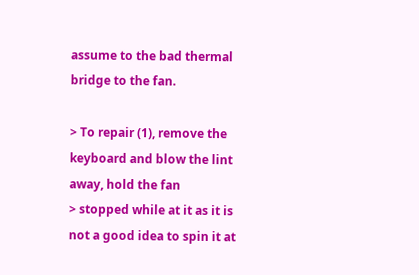assume to the bad thermal bridge to the fan.

> To repair (1), remove the keyboard and blow the lint away, hold the fan
> stopped while at it as it is not a good idea to spin it at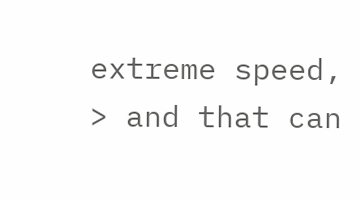extreme speed,
> and that can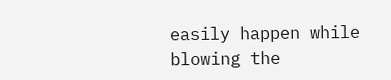easily happen while blowing the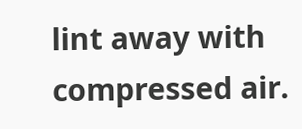lint away with compressed air.